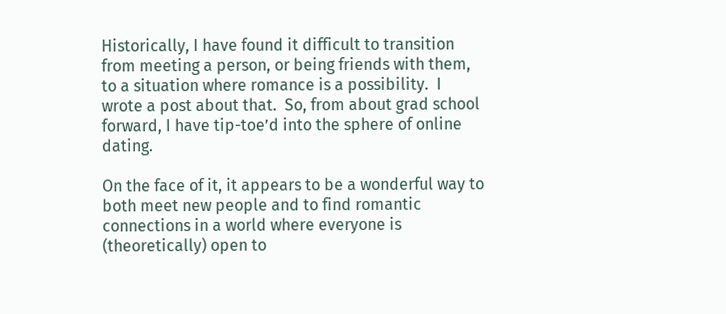Historically, I have found it difficult to transition from meeting a person, or being friends with them, to a situation where romance is a possibility.  I wrote a post about that.  So, from about grad school forward, I have tip-toe’d into the sphere of online dating.

On the face of it, it appears to be a wonderful way to both meet new people and to find romantic connections in a world where everyone is (theoretically) open to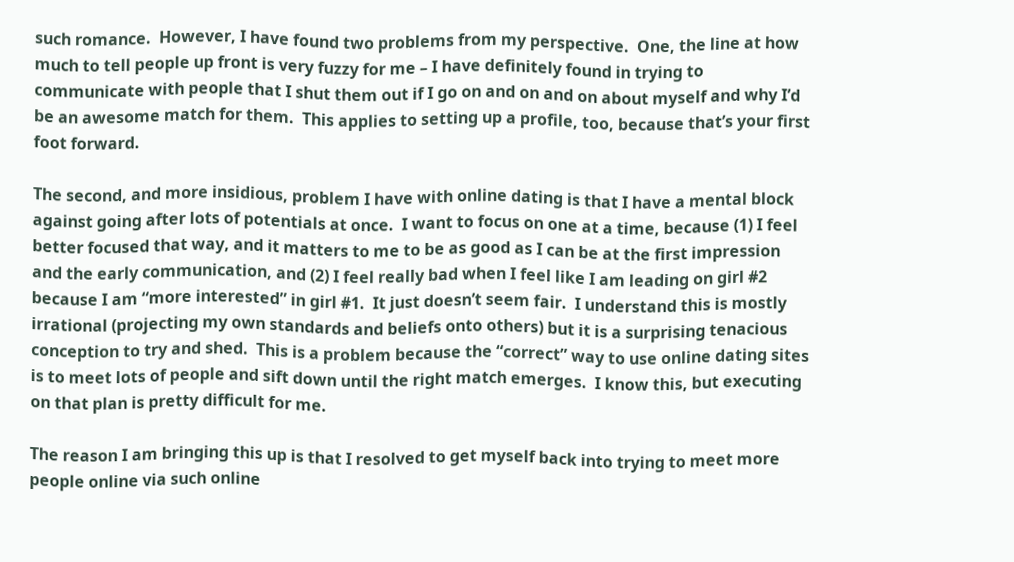such romance.  However, I have found two problems from my perspective.  One, the line at how much to tell people up front is very fuzzy for me – I have definitely found in trying to communicate with people that I shut them out if I go on and on and on about myself and why I’d be an awesome match for them.  This applies to setting up a profile, too, because that’s your first foot forward.

The second, and more insidious, problem I have with online dating is that I have a mental block against going after lots of potentials at once.  I want to focus on one at a time, because (1) I feel better focused that way, and it matters to me to be as good as I can be at the first impression and the early communication, and (2) I feel really bad when I feel like I am leading on girl #2 because I am “more interested” in girl #1.  It just doesn’t seem fair.  I understand this is mostly irrational (projecting my own standards and beliefs onto others) but it is a surprising tenacious conception to try and shed.  This is a problem because the “correct” way to use online dating sites is to meet lots of people and sift down until the right match emerges.  I know this, but executing on that plan is pretty difficult for me.

The reason I am bringing this up is that I resolved to get myself back into trying to meet more people online via such online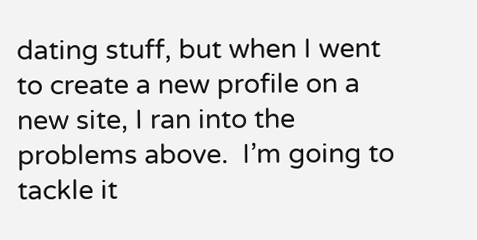dating stuff, but when I went to create a new profile on a new site, I ran into the problems above.  I’m going to tackle it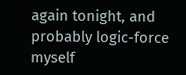again tonight, and probably logic-force myself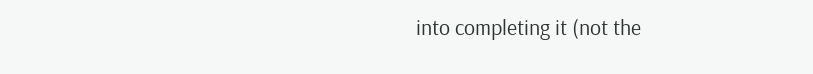into completing it (not the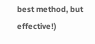best method, but effective!)